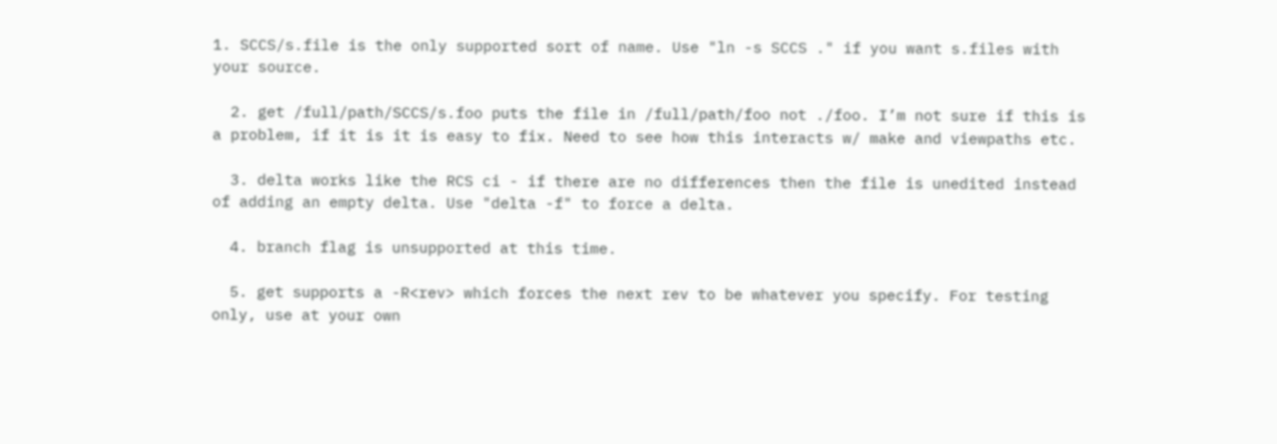1. SCCS/s.file is the only supported sort of name. Use "ln -s SCCS ." if you want s.files with your source.

  2. get /full/path/SCCS/s.foo puts the file in /full/path/foo not ./foo. I’m not sure if this is a problem, if it is it is easy to fix. Need to see how this interacts w/ make and viewpaths etc.

  3. delta works like the RCS ci - if there are no differences then the file is unedited instead of adding an empty delta. Use "delta -f" to force a delta.

  4. branch flag is unsupported at this time.

  5. get supports a -R<rev> which forces the next rev to be whatever you specify. For testing only, use at your own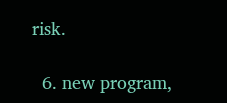risk.

  6. new program,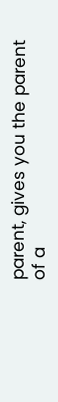parent, gives you the parent of a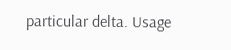particular delta. Usage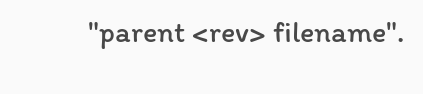"parent <rev> filename".